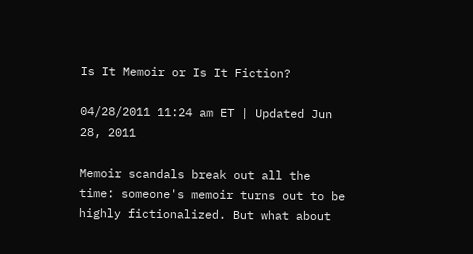Is It Memoir or Is It Fiction?

04/28/2011 11:24 am ET | Updated Jun 28, 2011

Memoir scandals break out all the time: someone's memoir turns out to be highly fictionalized. But what about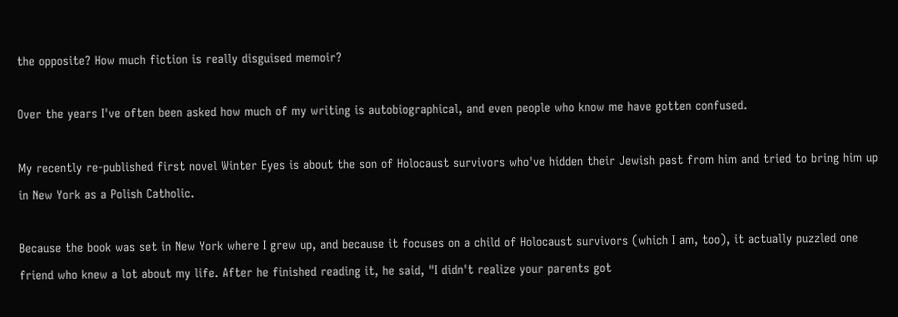the opposite? How much fiction is really disguised memoir?

Over the years I've often been asked how much of my writing is autobiographical, and even people who know me have gotten confused.

My recently re-published first novel Winter Eyes is about the son of Holocaust survivors who've hidden their Jewish past from him and tried to bring him up in New York as a Polish Catholic.

Because the book was set in New York where I grew up, and because it focuses on a child of Holocaust survivors (which I am, too), it actually puzzled one friend who knew a lot about my life. After he finished reading it, he said, "I didn't realize your parents got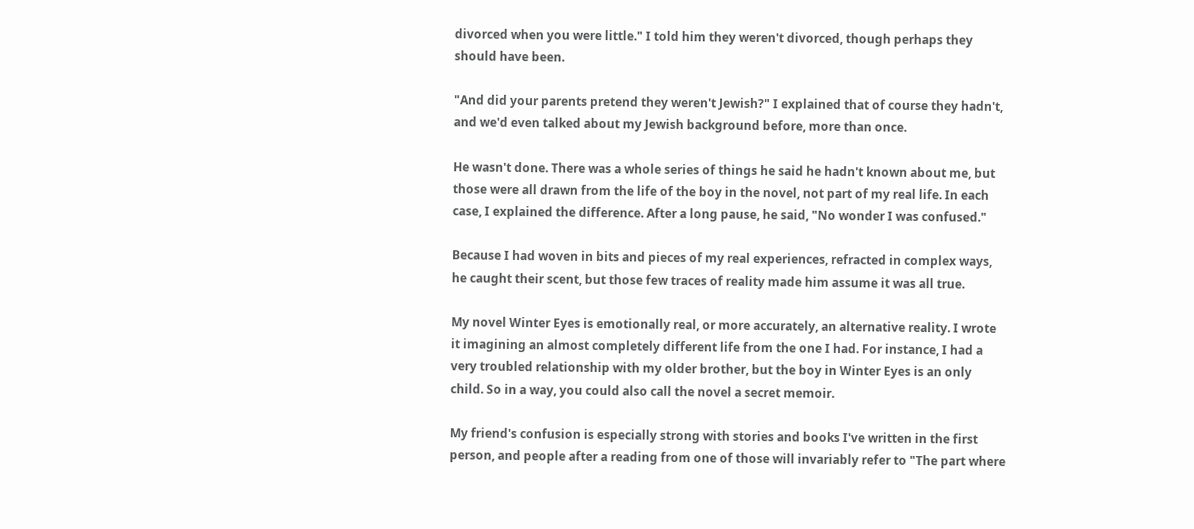divorced when you were little." I told him they weren't divorced, though perhaps they should have been.

"And did your parents pretend they weren't Jewish?" I explained that of course they hadn't, and we'd even talked about my Jewish background before, more than once.

He wasn't done. There was a whole series of things he said he hadn't known about me, but those were all drawn from the life of the boy in the novel, not part of my real life. In each case, I explained the difference. After a long pause, he said, "No wonder I was confused."

Because I had woven in bits and pieces of my real experiences, refracted in complex ways, he caught their scent, but those few traces of reality made him assume it was all true.

My novel Winter Eyes is emotionally real, or more accurately, an alternative reality. I wrote it imagining an almost completely different life from the one I had. For instance, I had a very troubled relationship with my older brother, but the boy in Winter Eyes is an only child. So in a way, you could also call the novel a secret memoir.

My friend's confusion is especially strong with stories and books I've written in the first person, and people after a reading from one of those will invariably refer to "The part where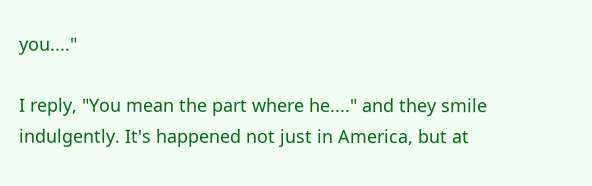you...."

I reply, "You mean the part where he...." and they smile indulgently. It's happened not just in America, but at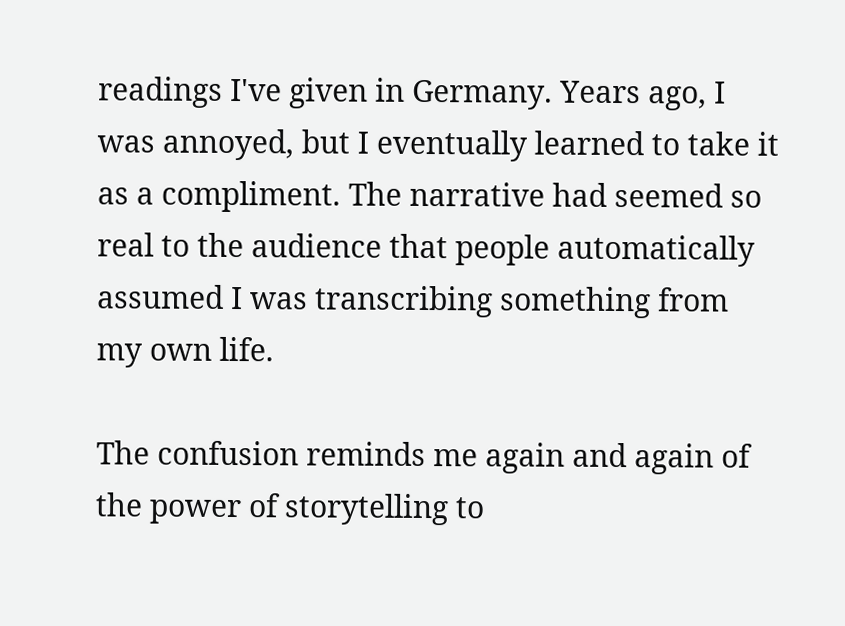readings I've given in Germany. Years ago, I was annoyed, but I eventually learned to take it as a compliment. The narrative had seemed so real to the audience that people automatically assumed I was transcribing something from my own life.

The confusion reminds me again and again of the power of storytelling to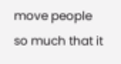move people so much that it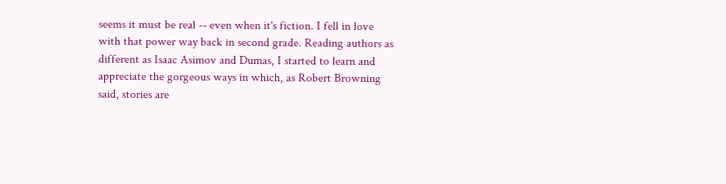seems it must be real -- even when it's fiction. I fell in love with that power way back in second grade. Reading authors as different as Isaac Asimov and Dumas, I started to learn and appreciate the gorgeous ways in which, as Robert Browning said, stories are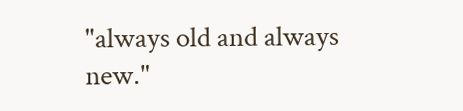"always old and always new."